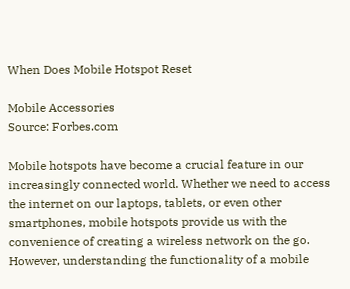When Does Mobile Hotspot Reset

Mobile Accessories
Source: Forbes.com

Mobile hotspots have become a crucial feature in our increasingly connected world. Whether we need to access the internet on our laptops, tablets, or even other smartphones, mobile hotspots provide us with the convenience of creating a wireless network on the go. However, understanding the functionality of a mobile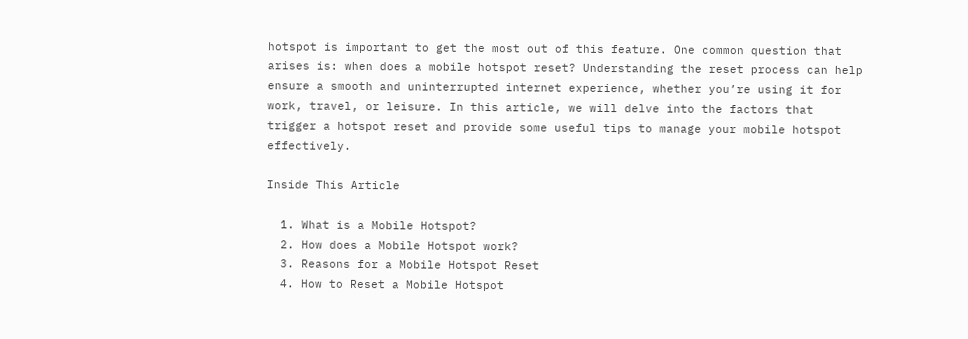hotspot is important to get the most out of this feature. One common question that arises is: when does a mobile hotspot reset? Understanding the reset process can help ensure a smooth and uninterrupted internet experience, whether you’re using it for work, travel, or leisure. In this article, we will delve into the factors that trigger a hotspot reset and provide some useful tips to manage your mobile hotspot effectively.

Inside This Article

  1. What is a Mobile Hotspot?
  2. How does a Mobile Hotspot work?
  3. Reasons for a Mobile Hotspot Reset
  4. How to Reset a Mobile Hotspot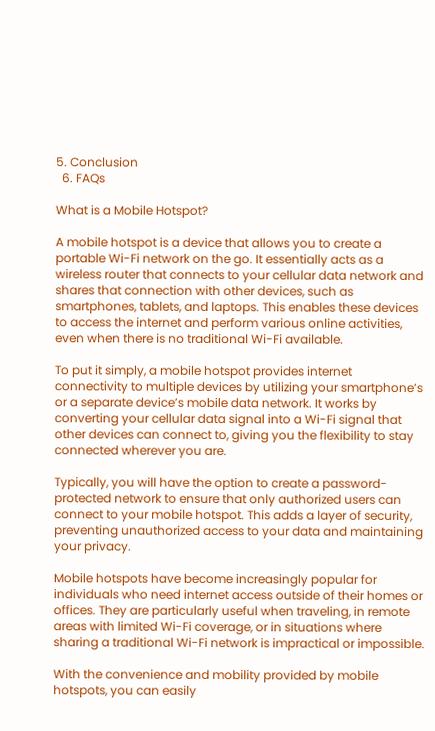5. Conclusion
  6. FAQs

What is a Mobile Hotspot?

A mobile hotspot is a device that allows you to create a portable Wi-Fi network on the go. It essentially acts as a wireless router that connects to your cellular data network and shares that connection with other devices, such as smartphones, tablets, and laptops. This enables these devices to access the internet and perform various online activities, even when there is no traditional Wi-Fi available.

To put it simply, a mobile hotspot provides internet connectivity to multiple devices by utilizing your smartphone’s or a separate device’s mobile data network. It works by converting your cellular data signal into a Wi-Fi signal that other devices can connect to, giving you the flexibility to stay connected wherever you are.

Typically, you will have the option to create a password-protected network to ensure that only authorized users can connect to your mobile hotspot. This adds a layer of security, preventing unauthorized access to your data and maintaining your privacy.

Mobile hotspots have become increasingly popular for individuals who need internet access outside of their homes or offices. They are particularly useful when traveling, in remote areas with limited Wi-Fi coverage, or in situations where sharing a traditional Wi-Fi network is impractical or impossible.

With the convenience and mobility provided by mobile hotspots, you can easily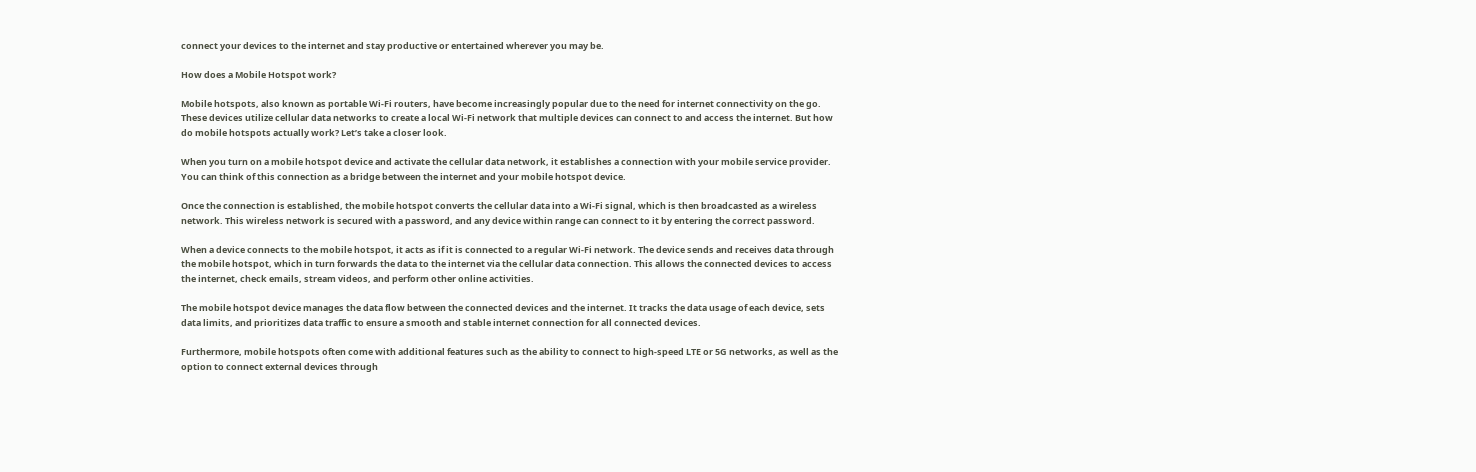connect your devices to the internet and stay productive or entertained wherever you may be.

How does a Mobile Hotspot work?

Mobile hotspots, also known as portable Wi-Fi routers, have become increasingly popular due to the need for internet connectivity on the go. These devices utilize cellular data networks to create a local Wi-Fi network that multiple devices can connect to and access the internet. But how do mobile hotspots actually work? Let’s take a closer look.

When you turn on a mobile hotspot device and activate the cellular data network, it establishes a connection with your mobile service provider. You can think of this connection as a bridge between the internet and your mobile hotspot device.

Once the connection is established, the mobile hotspot converts the cellular data into a Wi-Fi signal, which is then broadcasted as a wireless network. This wireless network is secured with a password, and any device within range can connect to it by entering the correct password.

When a device connects to the mobile hotspot, it acts as if it is connected to a regular Wi-Fi network. The device sends and receives data through the mobile hotspot, which in turn forwards the data to the internet via the cellular data connection. This allows the connected devices to access the internet, check emails, stream videos, and perform other online activities.

The mobile hotspot device manages the data flow between the connected devices and the internet. It tracks the data usage of each device, sets data limits, and prioritizes data traffic to ensure a smooth and stable internet connection for all connected devices.

Furthermore, mobile hotspots often come with additional features such as the ability to connect to high-speed LTE or 5G networks, as well as the option to connect external devices through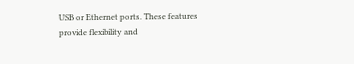USB or Ethernet ports. These features provide flexibility and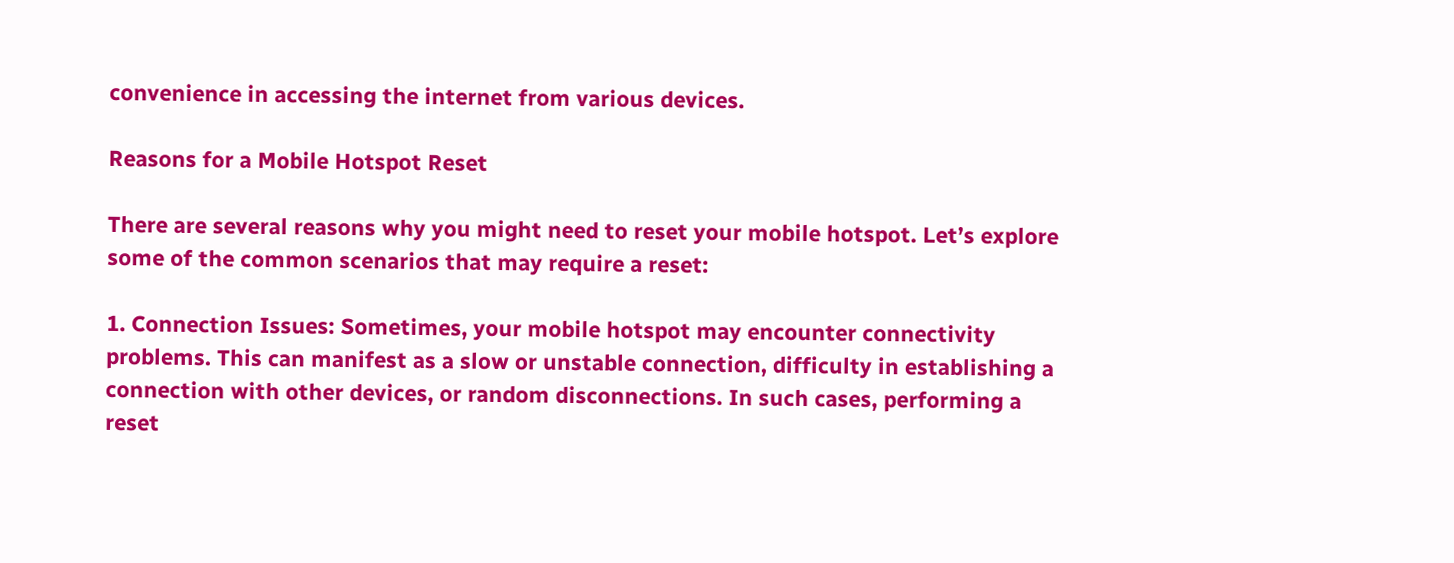convenience in accessing the internet from various devices.

Reasons for a Mobile Hotspot Reset

There are several reasons why you might need to reset your mobile hotspot. Let’s explore some of the common scenarios that may require a reset:

1. Connection Issues: Sometimes, your mobile hotspot may encounter connectivity problems. This can manifest as a slow or unstable connection, difficulty in establishing a connection with other devices, or random disconnections. In such cases, performing a reset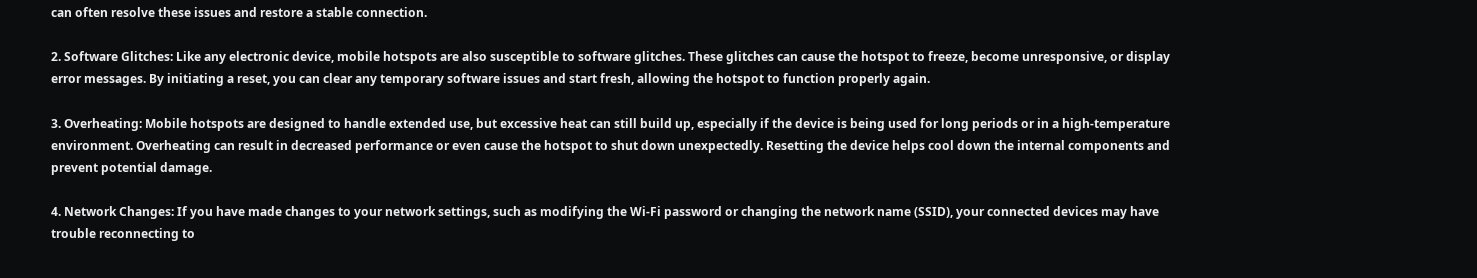can often resolve these issues and restore a stable connection.

2. Software Glitches: Like any electronic device, mobile hotspots are also susceptible to software glitches. These glitches can cause the hotspot to freeze, become unresponsive, or display error messages. By initiating a reset, you can clear any temporary software issues and start fresh, allowing the hotspot to function properly again.

3. Overheating: Mobile hotspots are designed to handle extended use, but excessive heat can still build up, especially if the device is being used for long periods or in a high-temperature environment. Overheating can result in decreased performance or even cause the hotspot to shut down unexpectedly. Resetting the device helps cool down the internal components and prevent potential damage.

4. Network Changes: If you have made changes to your network settings, such as modifying the Wi-Fi password or changing the network name (SSID), your connected devices may have trouble reconnecting to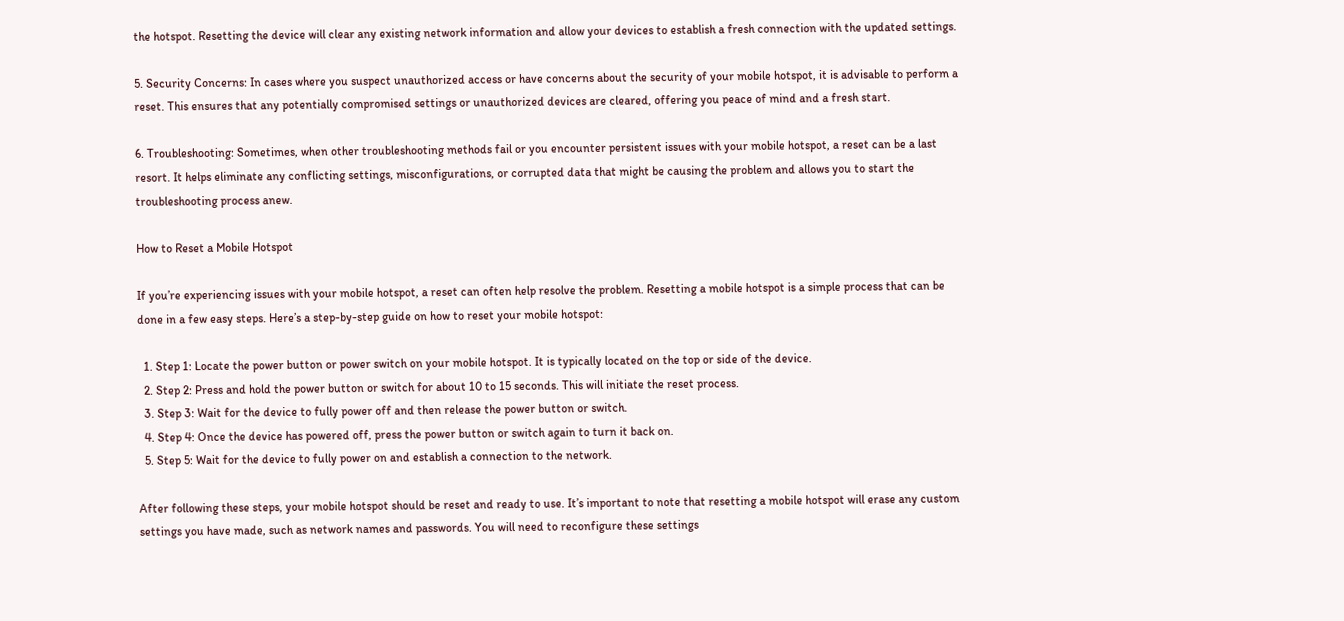the hotspot. Resetting the device will clear any existing network information and allow your devices to establish a fresh connection with the updated settings.

5. Security Concerns: In cases where you suspect unauthorized access or have concerns about the security of your mobile hotspot, it is advisable to perform a reset. This ensures that any potentially compromised settings or unauthorized devices are cleared, offering you peace of mind and a fresh start.

6. Troubleshooting: Sometimes, when other troubleshooting methods fail or you encounter persistent issues with your mobile hotspot, a reset can be a last resort. It helps eliminate any conflicting settings, misconfigurations, or corrupted data that might be causing the problem and allows you to start the troubleshooting process anew.

How to Reset a Mobile Hotspot

If you’re experiencing issues with your mobile hotspot, a reset can often help resolve the problem. Resetting a mobile hotspot is a simple process that can be done in a few easy steps. Here’s a step-by-step guide on how to reset your mobile hotspot:

  1. Step 1: Locate the power button or power switch on your mobile hotspot. It is typically located on the top or side of the device.
  2. Step 2: Press and hold the power button or switch for about 10 to 15 seconds. This will initiate the reset process.
  3. Step 3: Wait for the device to fully power off and then release the power button or switch.
  4. Step 4: Once the device has powered off, press the power button or switch again to turn it back on.
  5. Step 5: Wait for the device to fully power on and establish a connection to the network.

After following these steps, your mobile hotspot should be reset and ready to use. It’s important to note that resetting a mobile hotspot will erase any custom settings you have made, such as network names and passwords. You will need to reconfigure these settings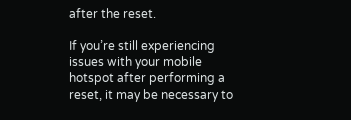after the reset.

If you’re still experiencing issues with your mobile hotspot after performing a reset, it may be necessary to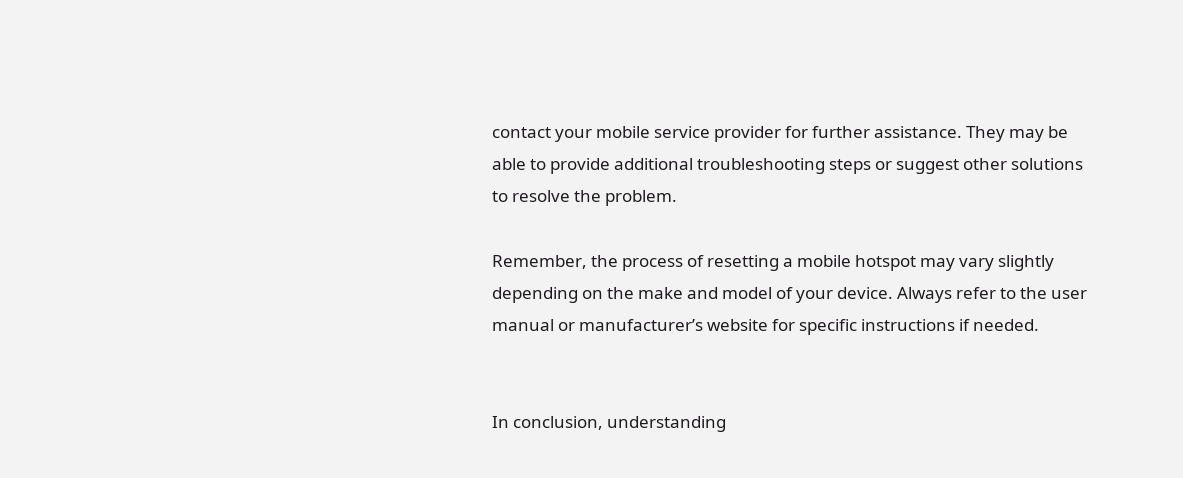contact your mobile service provider for further assistance. They may be able to provide additional troubleshooting steps or suggest other solutions to resolve the problem.

Remember, the process of resetting a mobile hotspot may vary slightly depending on the make and model of your device. Always refer to the user manual or manufacturer’s website for specific instructions if needed.


In conclusion, understanding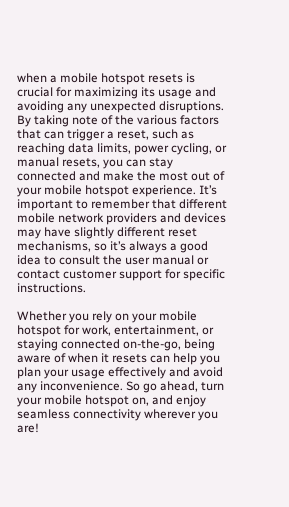when a mobile hotspot resets is crucial for maximizing its usage and avoiding any unexpected disruptions. By taking note of the various factors that can trigger a reset, such as reaching data limits, power cycling, or manual resets, you can stay connected and make the most out of your mobile hotspot experience. It’s important to remember that different mobile network providers and devices may have slightly different reset mechanisms, so it’s always a good idea to consult the user manual or contact customer support for specific instructions.

Whether you rely on your mobile hotspot for work, entertainment, or staying connected on-the-go, being aware of when it resets can help you plan your usage effectively and avoid any inconvenience. So go ahead, turn your mobile hotspot on, and enjoy seamless connectivity wherever you are!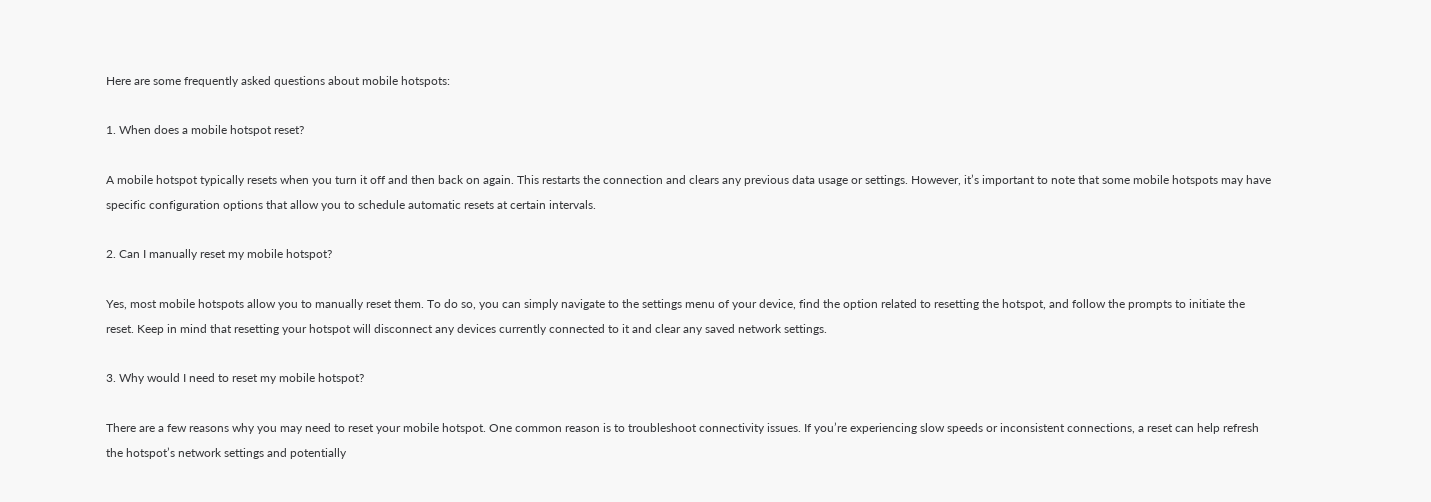Here are some frequently asked questions about mobile hotspots:

1. When does a mobile hotspot reset?

A mobile hotspot typically resets when you turn it off and then back on again. This restarts the connection and clears any previous data usage or settings. However, it’s important to note that some mobile hotspots may have specific configuration options that allow you to schedule automatic resets at certain intervals.

2. Can I manually reset my mobile hotspot?

Yes, most mobile hotspots allow you to manually reset them. To do so, you can simply navigate to the settings menu of your device, find the option related to resetting the hotspot, and follow the prompts to initiate the reset. Keep in mind that resetting your hotspot will disconnect any devices currently connected to it and clear any saved network settings.

3. Why would I need to reset my mobile hotspot?

There are a few reasons why you may need to reset your mobile hotspot. One common reason is to troubleshoot connectivity issues. If you’re experiencing slow speeds or inconsistent connections, a reset can help refresh the hotspot’s network settings and potentially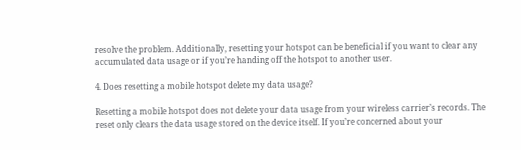resolve the problem. Additionally, resetting your hotspot can be beneficial if you want to clear any accumulated data usage or if you’re handing off the hotspot to another user.

4. Does resetting a mobile hotspot delete my data usage?

Resetting a mobile hotspot does not delete your data usage from your wireless carrier’s records. The reset only clears the data usage stored on the device itself. If you’re concerned about your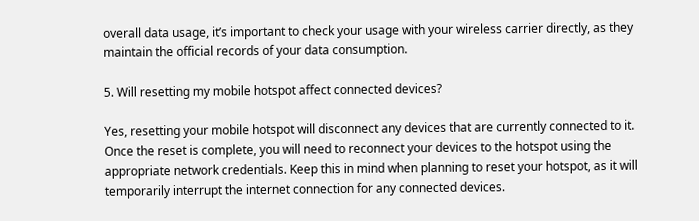overall data usage, it’s important to check your usage with your wireless carrier directly, as they maintain the official records of your data consumption.

5. Will resetting my mobile hotspot affect connected devices?

Yes, resetting your mobile hotspot will disconnect any devices that are currently connected to it. Once the reset is complete, you will need to reconnect your devices to the hotspot using the appropriate network credentials. Keep this in mind when planning to reset your hotspot, as it will temporarily interrupt the internet connection for any connected devices.